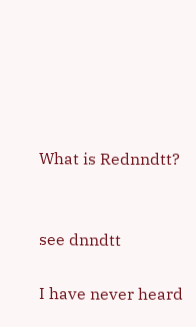What is Rednndtt?


see dnndtt

I have never heard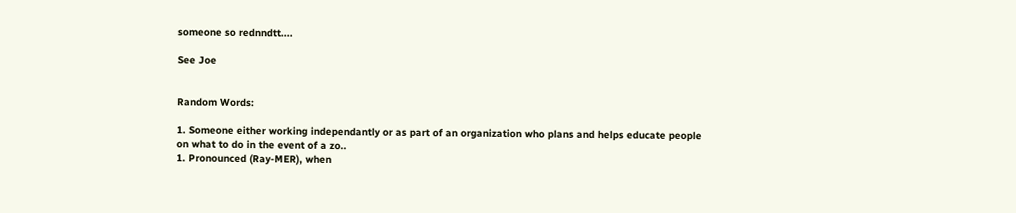someone so rednndtt....

See Joe


Random Words:

1. Someone either working independantly or as part of an organization who plans and helps educate people on what to do in the event of a zo..
1. Pronounced (Ray-MER), when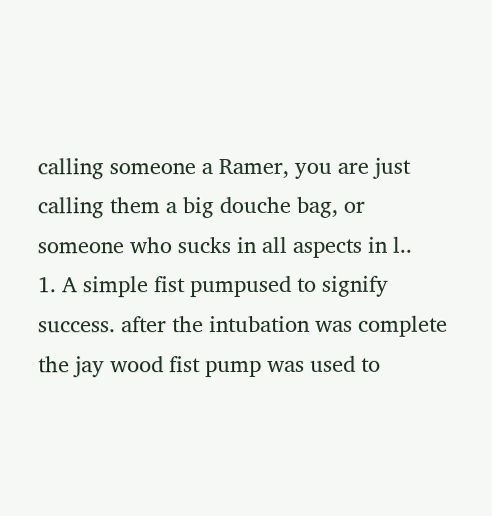calling someone a Ramer, you are just calling them a big douche bag, or someone who sucks in all aspects in l..
1. A simple fist pumpused to signify success. after the intubation was complete the jay wood fist pump was used to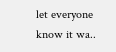let everyone know it wa..